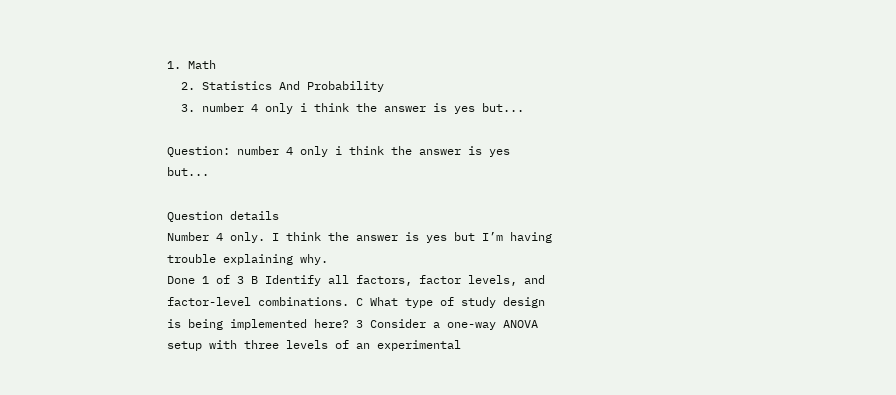1. Math
  2. Statistics And Probability
  3. number 4 only i think the answer is yes but...

Question: number 4 only i think the answer is yes but...

Question details
Number 4 only. I think the answer is yes but I’m having trouble explaining why.
Done 1 of 3 B Identify all factors, factor levels, and factor-level combinations. C What type of study design is being implemented here? 3 Consider a one-way ANOVA setup with three levels of an experimental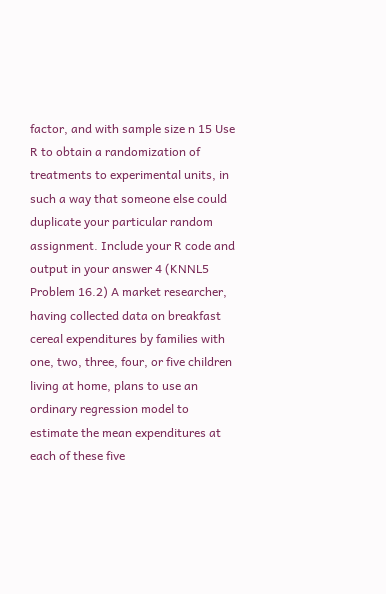factor, and with sample size n 15 Use R to obtain a randomization of treatments to experimental units, in such a way that someone else could duplicate your particular random assignment. Include your R code and output in your answer 4 (KNNL5 Problem 16.2) A market researcher, having collected data on breakfast cereal expenditures by families with one, two, three, four, or five children living at home, plans to use an ordinary regression model to estimate the mean expenditures at each of these five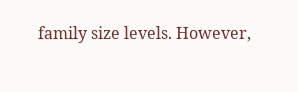family size levels. However,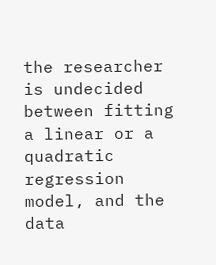the researcher is undecided between fitting a linear or a quadratic regression model, and the data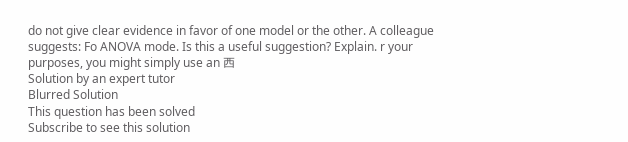do not give clear evidence in favor of one model or the other. A colleague suggests: Fo ANOVA mode. Is this a useful suggestion? Explain. r your purposes, you might simply use an 西
Solution by an expert tutor
Blurred Solution
This question has been solved
Subscribe to see this solution